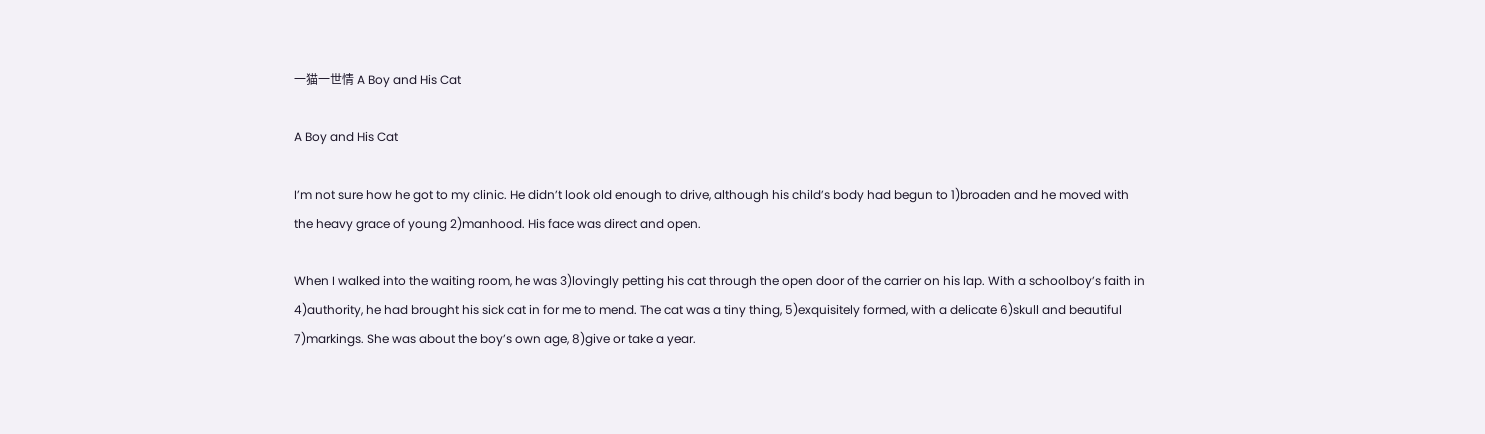一猫一世情 A Boy and His Cat

A Boy and His Cat

I’m not sure how he got to my clinic. He didn’t look old enough to drive, although his child’s body had begun to 1)broaden and he moved with the heavy grace of young 2)manhood. His face was direct and open.

When I walked into the waiting room, he was 3)lovingly petting his cat through the open door of the carrier on his lap. With a schoolboy’s faith in 4)authority, he had brought his sick cat in for me to mend. The cat was a tiny thing, 5)exquisitely formed, with a delicate 6)skull and beautiful 7)markings. She was about the boy’s own age, 8)give or take a year.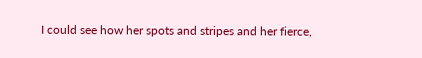I could see how her spots and stripes and her fierce,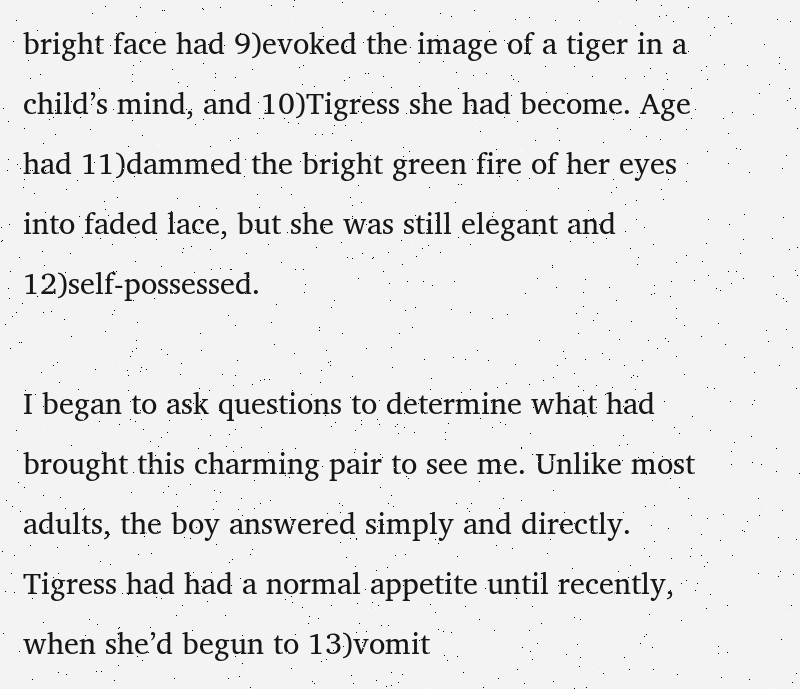bright face had 9)evoked the image of a tiger in a child’s mind, and 10)Tigress she had become. Age had 11)dammed the bright green fire of her eyes into faded lace, but she was still elegant and 12)self-possessed.

I began to ask questions to determine what had brought this charming pair to see me. Unlike most adults, the boy answered simply and directly. Tigress had had a normal appetite until recently, when she’d begun to 13)vomit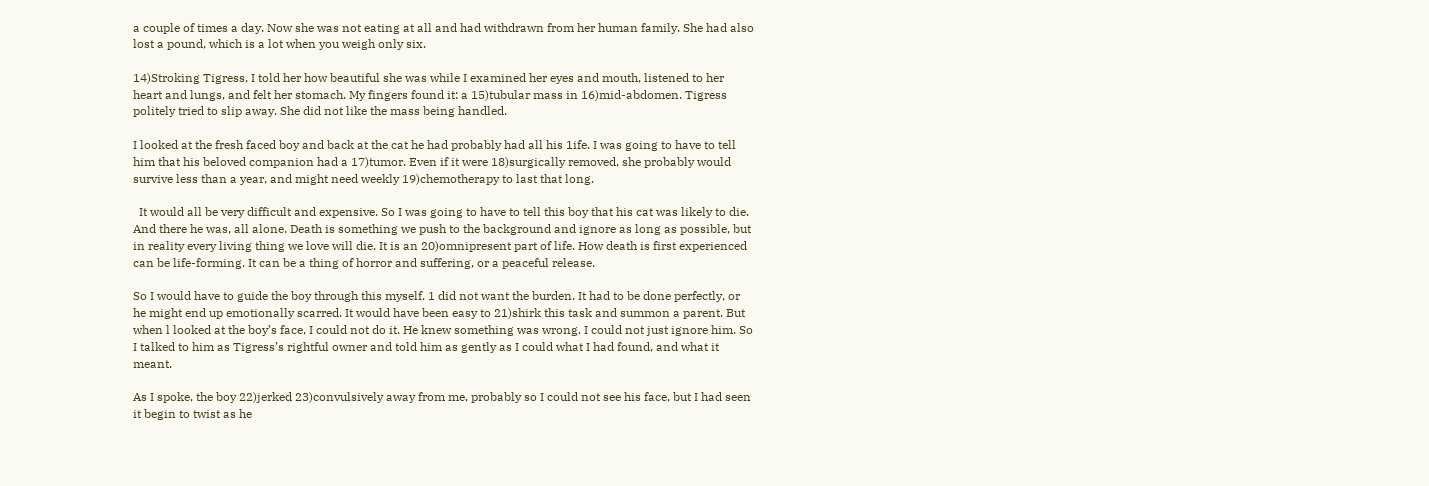a couple of times a day. Now she was not eating at all and had withdrawn from her human family. She had also lost a pound, which is a lot when you weigh only six.

14)Stroking Tigress, I told her how beautiful she was while I examined her eyes and mouth, listened to her heart and lungs, and felt her stomach. My fingers found it: a 15)tubular mass in 16)mid-abdomen. Tigress politely tried to slip away. She did not like the mass being handled.

I looked at the fresh faced boy and back at the cat he had probably had all his 1ife. I was going to have to tell him that his beloved companion had a 17)tumor. Even if it were 18)surgically removed, she probably would survive less than a year, and might need weekly 19)chemotherapy to last that long.

  It would all be very difficult and expensive. So I was going to have to tell this boy that his cat was likely to die. And there he was, all alone. Death is something we push to the background and ignore as long as possible, but in reality every living thing we love will die. It is an 20)omnipresent part of life. How death is first experienced can be life-forming. It can be a thing of horror and suffering, or a peaceful release.

So I would have to guide the boy through this myself. 1 did not want the burden. It had to be done perfectly, or he might end up emotionally scarred. It would have been easy to 21)shirk this task and summon a parent. But when l looked at the boy’s face, I could not do it. He knew something was wrong. I could not just ignore him. So I talked to him as Tigress’s rightful owner and told him as gently as I could what I had found, and what it meant.

As I spoke, the boy 22)jerked 23)convulsively away from me, probably so I could not see his face, but I had seen it begin to twist as he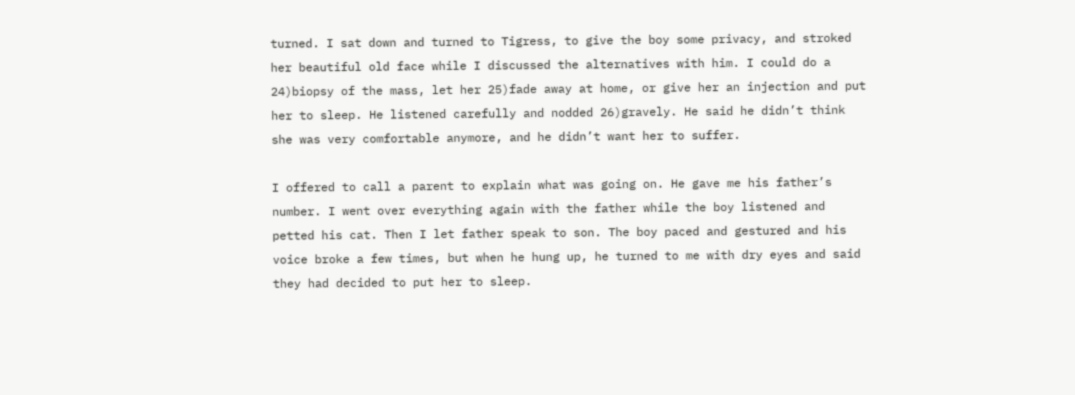turned. I sat down and turned to Tigress, to give the boy some privacy, and stroked her beautiful old face while I discussed the alternatives with him. I could do a 24)biopsy of the mass, let her 25)fade away at home, or give her an injection and put her to sleep. He listened carefully and nodded 26)gravely. He said he didn’t think she was very comfortable anymore, and he didn’t want her to suffer.

I offered to call a parent to explain what was going on. He gave me his father’s number. I went over everything again with the father while the boy listened and petted his cat. Then I let father speak to son. The boy paced and gestured and his voice broke a few times, but when he hung up, he turned to me with dry eyes and said they had decided to put her to sleep.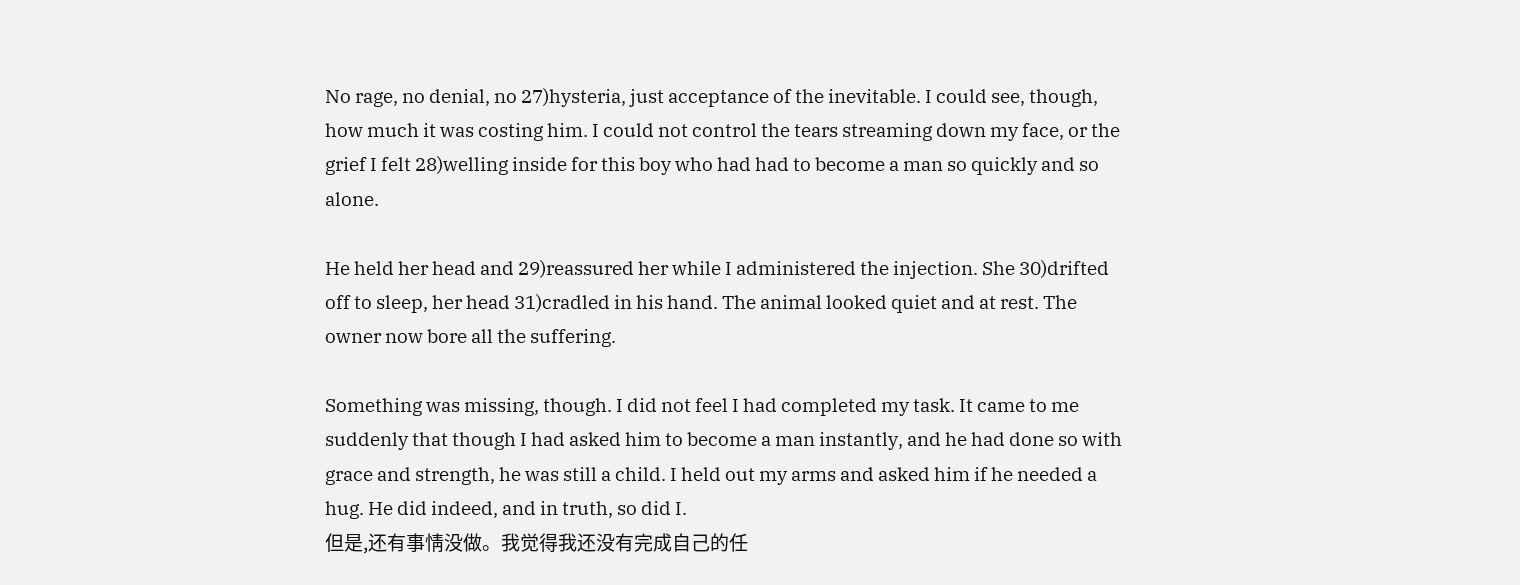No rage, no denial, no 27)hysteria, just acceptance of the inevitable. I could see, though, how much it was costing him. I could not control the tears streaming down my face, or the grief I felt 28)welling inside for this boy who had had to become a man so quickly and so alone.

He held her head and 29)reassured her while I administered the injection. She 30)drifted off to sleep, her head 31)cradled in his hand. The animal looked quiet and at rest. The owner now bore all the suffering.

Something was missing, though. I did not feel I had completed my task. It came to me suddenly that though I had asked him to become a man instantly, and he had done so with grace and strength, he was still a child. I held out my arms and asked him if he needed a hug. He did indeed, and in truth, so did I.
但是,还有事情没做。我觉得我还没有完成自己的任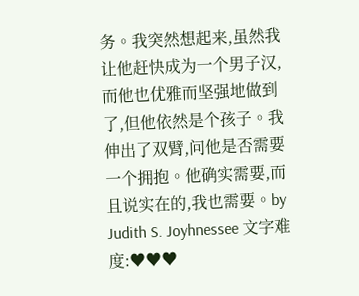务。我突然想起来,虽然我让他赶快成为一个男子汉,而他也优雅而坚强地做到了,但他依然是个孩子。我伸出了双臂,问他是否需要一个拥抱。他确实需要,而且说实在的,我也需要。by Judith S. Joyhnessee 文字难度:♥♥♥